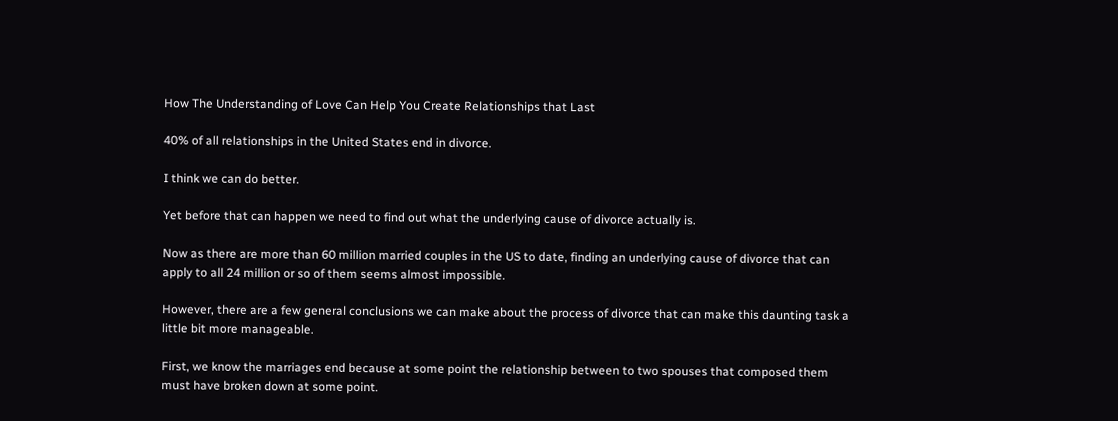How The Understanding of Love Can Help You Create Relationships that Last

40% of all relationships in the United States end in divorce.

I think we can do better.

Yet before that can happen we need to find out what the underlying cause of divorce actually is.

Now as there are more than 60 million married couples in the US to date, finding an underlying cause of divorce that can apply to all 24 million or so of them seems almost impossible.

However, there are a few general conclusions we can make about the process of divorce that can make this daunting task a little bit more manageable.

First, we know the marriages end because at some point the relationship between to two spouses that composed them must have broken down at some point.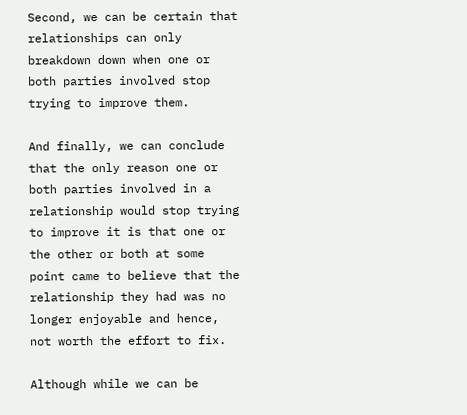Second, we can be certain that relationships can only breakdown down when one or both parties involved stop trying to improve them.

And finally, we can conclude that the only reason one or both parties involved in a relationship would stop trying to improve it is that one or the other or both at some point came to believe that the relationship they had was no longer enjoyable and hence, not worth the effort to fix.

Although while we can be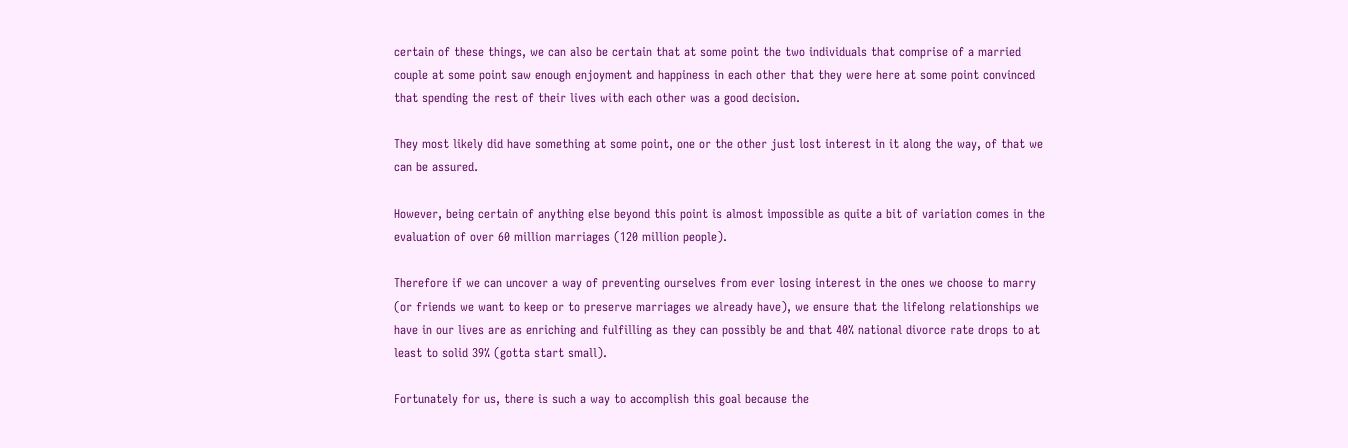certain of these things, we can also be certain that at some point the two individuals that comprise of a married couple at some point saw enough enjoyment and happiness in each other that they were here at some point convinced that spending the rest of their lives with each other was a good decision.

They most likely did have something at some point, one or the other just lost interest in it along the way, of that we can be assured.

However, being certain of anything else beyond this point is almost impossible as quite a bit of variation comes in the evaluation of over 60 million marriages (120 million people).

Therefore if we can uncover a way of preventing ourselves from ever losing interest in the ones we choose to marry (or friends we want to keep or to preserve marriages we already have), we ensure that the lifelong relationships we have in our lives are as enriching and fulfilling as they can possibly be and that 40% national divorce rate drops to at least to solid 39% (gotta start small).

Fortunately for us, there is such a way to accomplish this goal because the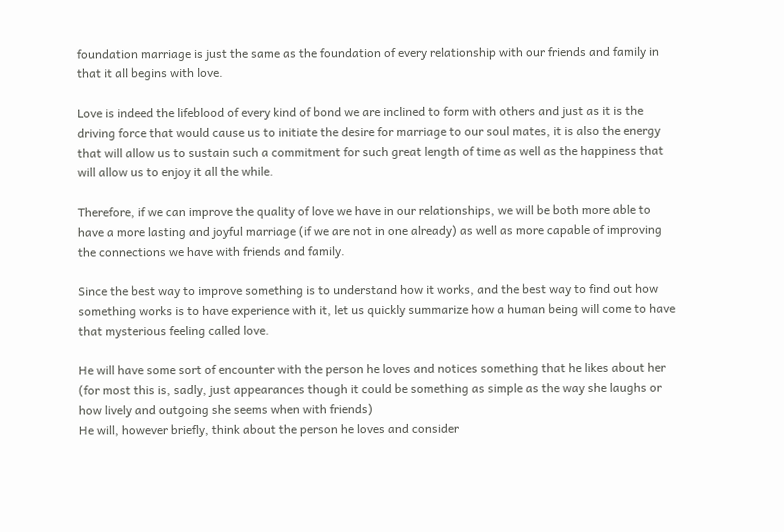foundation marriage is just the same as the foundation of every relationship with our friends and family in that it all begins with love.

Love is indeed the lifeblood of every kind of bond we are inclined to form with others and just as it is the driving force that would cause us to initiate the desire for marriage to our soul mates, it is also the energy that will allow us to sustain such a commitment for such great length of time as well as the happiness that will allow us to enjoy it all the while.

Therefore, if we can improve the quality of love we have in our relationships, we will be both more able to have a more lasting and joyful marriage (if we are not in one already) as well as more capable of improving the connections we have with friends and family.

Since the best way to improve something is to understand how it works, and the best way to find out how something works is to have experience with it, let us quickly summarize how a human being will come to have that mysterious feeling called love.

He will have some sort of encounter with the person he loves and notices something that he likes about her (for most this is, sadly, just appearances though it could be something as simple as the way she laughs or how lively and outgoing she seems when with friends)
He will, however briefly, think about the person he loves and consider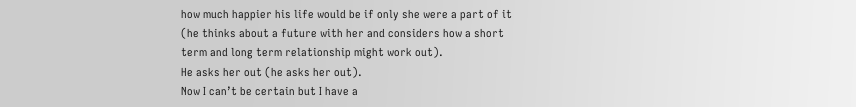how much happier his life would be if only she were a part of it (he thinks about a future with her and considers how a short term and long term relationship might work out).
He asks her out (he asks her out).
Now I can’t be certain but I have a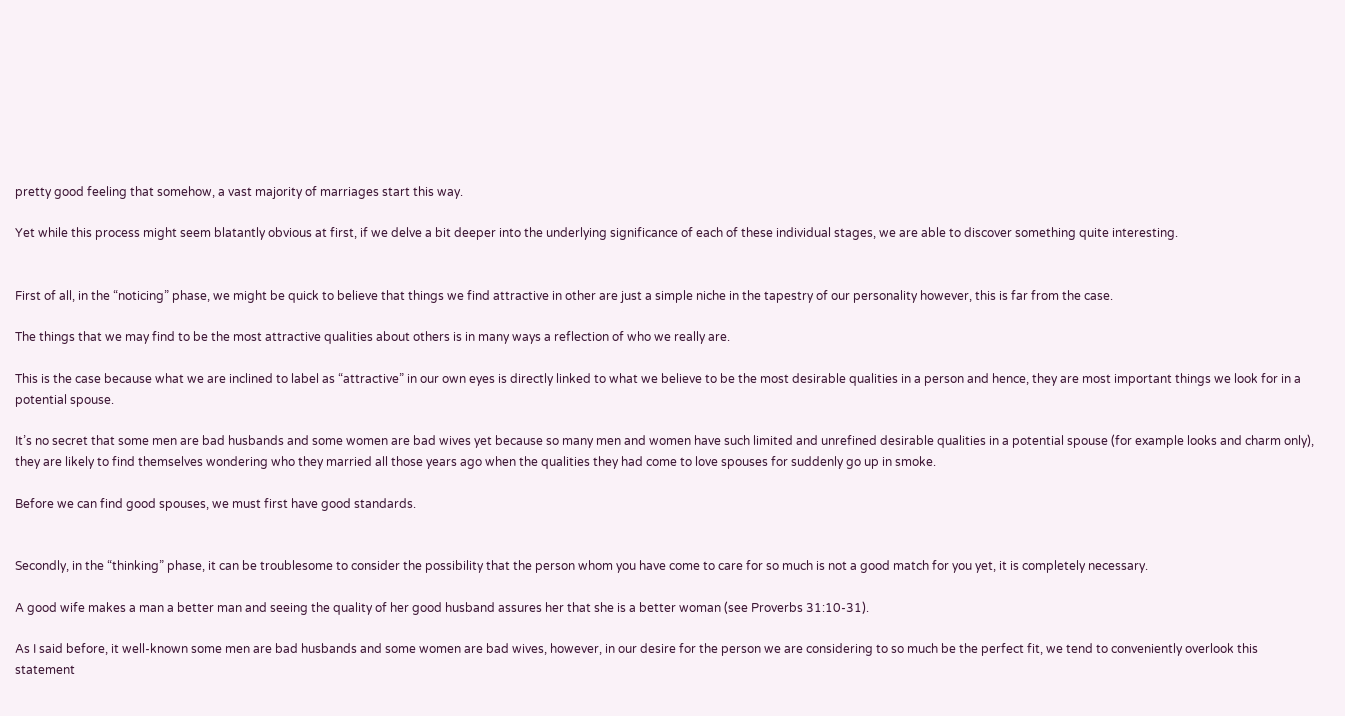pretty good feeling that somehow, a vast majority of marriages start this way.

Yet while this process might seem blatantly obvious at first, if we delve a bit deeper into the underlying significance of each of these individual stages, we are able to discover something quite interesting.


First of all, in the “noticing” phase, we might be quick to believe that things we find attractive in other are just a simple niche in the tapestry of our personality however, this is far from the case.

The things that we may find to be the most attractive qualities about others is in many ways a reflection of who we really are.

This is the case because what we are inclined to label as “attractive” in our own eyes is directly linked to what we believe to be the most desirable qualities in a person and hence, they are most important things we look for in a potential spouse.

It’s no secret that some men are bad husbands and some women are bad wives yet because so many men and women have such limited and unrefined desirable qualities in a potential spouse (for example looks and charm only), they are likely to find themselves wondering who they married all those years ago when the qualities they had come to love spouses for suddenly go up in smoke.

Before we can find good spouses, we must first have good standards.


Secondly, in the “thinking” phase, it can be troublesome to consider the possibility that the person whom you have come to care for so much is not a good match for you yet, it is completely necessary.

A good wife makes a man a better man and seeing the quality of her good husband assures her that she is a better woman (see Proverbs 31:10-31).

As I said before, it well-known some men are bad husbands and some women are bad wives, however, in our desire for the person we are considering to so much be the perfect fit, we tend to conveniently overlook this statement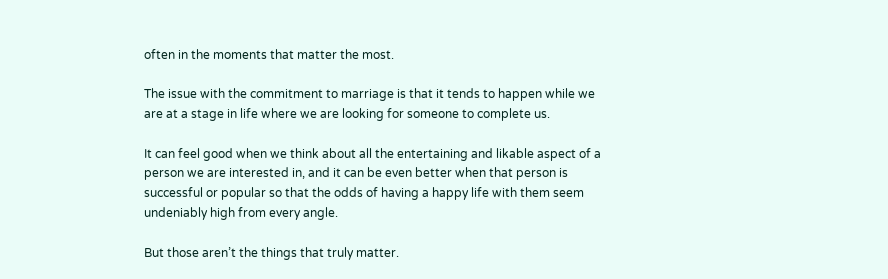often in the moments that matter the most.

The issue with the commitment to marriage is that it tends to happen while we are at a stage in life where we are looking for someone to complete us.

It can feel good when we think about all the entertaining and likable aspect of a person we are interested in, and it can be even better when that person is successful or popular so that the odds of having a happy life with them seem undeniably high from every angle.

But those aren’t the things that truly matter.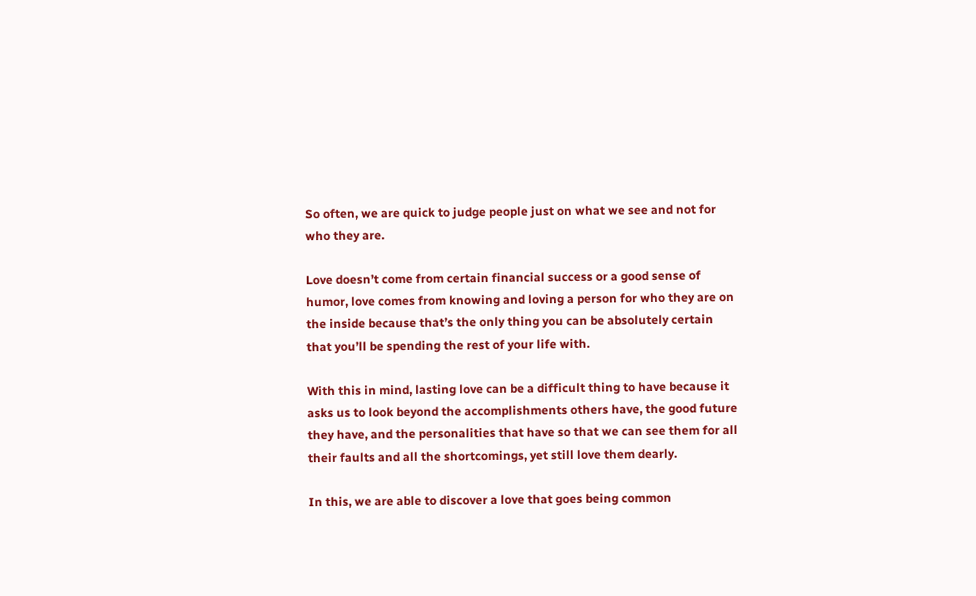So often, we are quick to judge people just on what we see and not for who they are.

Love doesn’t come from certain financial success or a good sense of humor, love comes from knowing and loving a person for who they are on the inside because that’s the only thing you can be absolutely certain that you’ll be spending the rest of your life with.

With this in mind, lasting love can be a difficult thing to have because it asks us to look beyond the accomplishments others have, the good future they have, and the personalities that have so that we can see them for all their faults and all the shortcomings, yet still love them dearly.

In this, we are able to discover a love that goes being common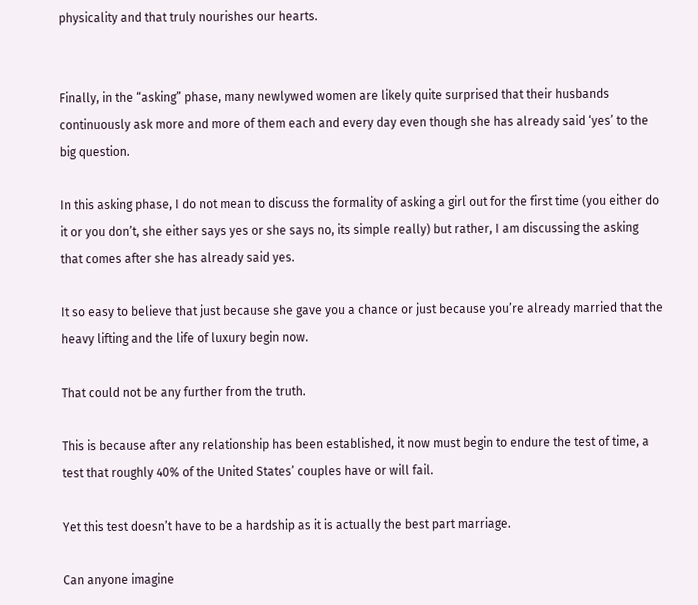physicality and that truly nourishes our hearts.


Finally, in the “asking” phase, many newlywed women are likely quite surprised that their husbands continuously ask more and more of them each and every day even though she has already said ‘yes’ to the big question.

In this asking phase, I do not mean to discuss the formality of asking a girl out for the first time (you either do it or you don’t, she either says yes or she says no, its simple really) but rather, I am discussing the asking that comes after she has already said yes.

It so easy to believe that just because she gave you a chance or just because you’re already married that the heavy lifting and the life of luxury begin now.

That could not be any further from the truth.

This is because after any relationship has been established, it now must begin to endure the test of time, a test that roughly 40% of the United States’ couples have or will fail.

Yet this test doesn’t have to be a hardship as it is actually the best part marriage.

Can anyone imagine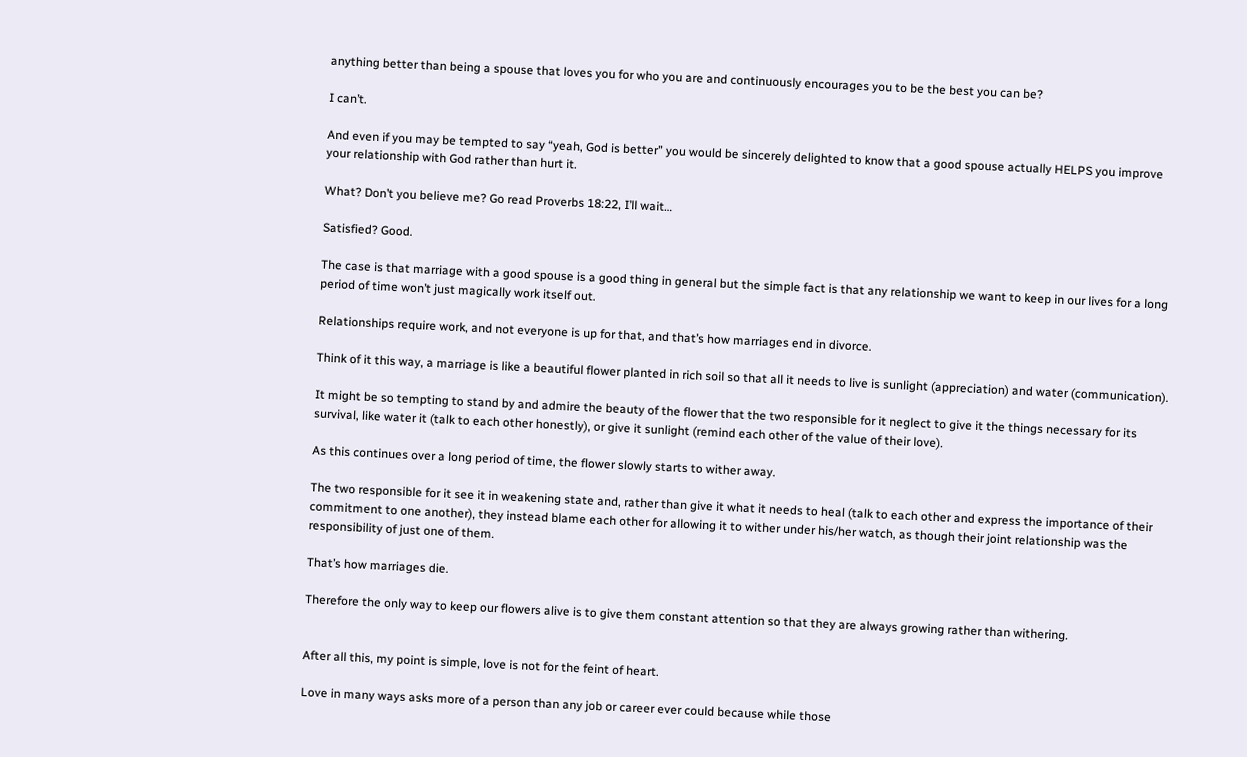anything better than being a spouse that loves you for who you are and continuously encourages you to be the best you can be?

I can’t.

And even if you may be tempted to say “yeah, God is better” you would be sincerely delighted to know that a good spouse actually HELPS you improve your relationship with God rather than hurt it.

What? Don’t you believe me? Go read Proverbs 18:22, I’ll wait…

Satisfied? Good.

The case is that marriage with a good spouse is a good thing in general but the simple fact is that any relationship we want to keep in our lives for a long period of time won’t just magically work itself out.

Relationships require work, and not everyone is up for that, and that’s how marriages end in divorce.

Think of it this way, a marriage is like a beautiful flower planted in rich soil so that all it needs to live is sunlight (appreciation) and water (communication).

It might be so tempting to stand by and admire the beauty of the flower that the two responsible for it neglect to give it the things necessary for its survival, like water it (talk to each other honestly), or give it sunlight (remind each other of the value of their love).

As this continues over a long period of time, the flower slowly starts to wither away.

The two responsible for it see it in weakening state and, rather than give it what it needs to heal (talk to each other and express the importance of their commitment to one another), they instead blame each other for allowing it to wither under his/her watch, as though their joint relationship was the responsibility of just one of them.

That’s how marriages die.

Therefore the only way to keep our flowers alive is to give them constant attention so that they are always growing rather than withering.


After all this, my point is simple, love is not for the feint of heart.

Love in many ways asks more of a person than any job or career ever could because while those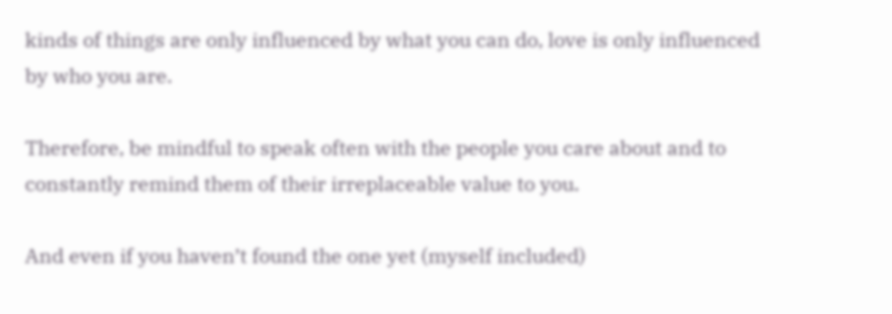kinds of things are only influenced by what you can do, love is only influenced by who you are.

Therefore, be mindful to speak often with the people you care about and to constantly remind them of their irreplaceable value to you.

And even if you haven’t found the one yet (myself included)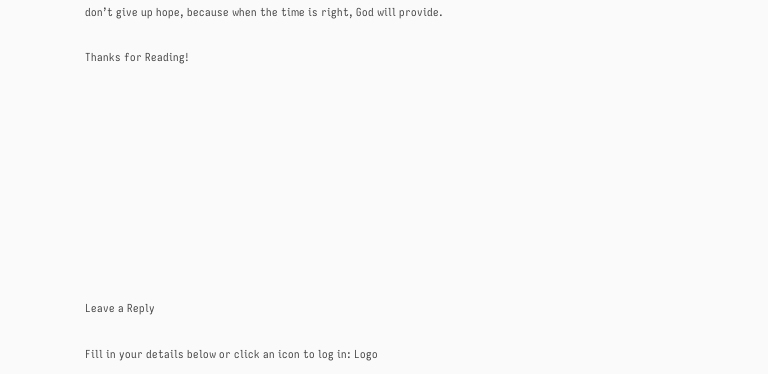don’t give up hope, because when the time is right, God will provide.

Thanks for Reading!










Leave a Reply

Fill in your details below or click an icon to log in: Logo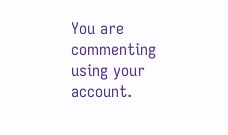You are commenting using your account.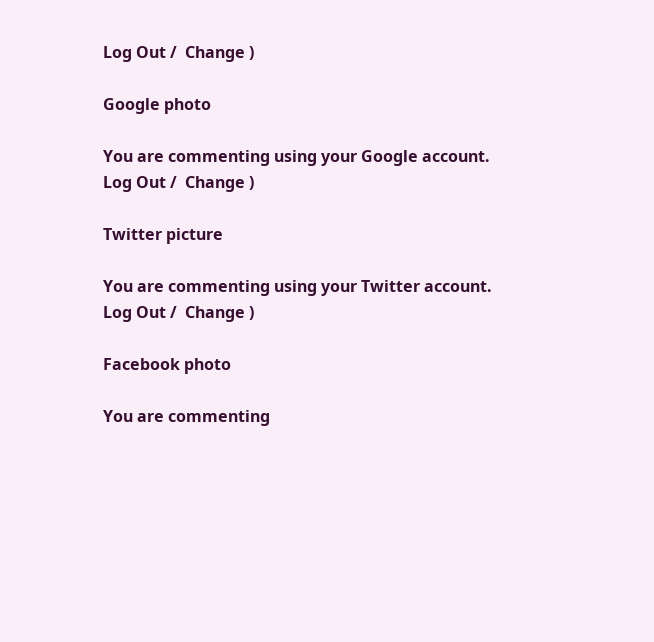Log Out /  Change )

Google photo

You are commenting using your Google account. Log Out /  Change )

Twitter picture

You are commenting using your Twitter account. Log Out /  Change )

Facebook photo

You are commenting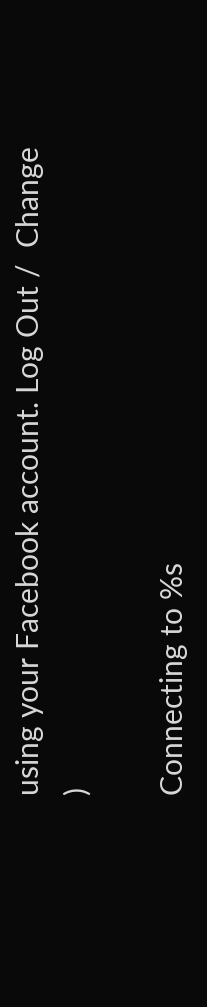using your Facebook account. Log Out /  Change )

Connecting to %s